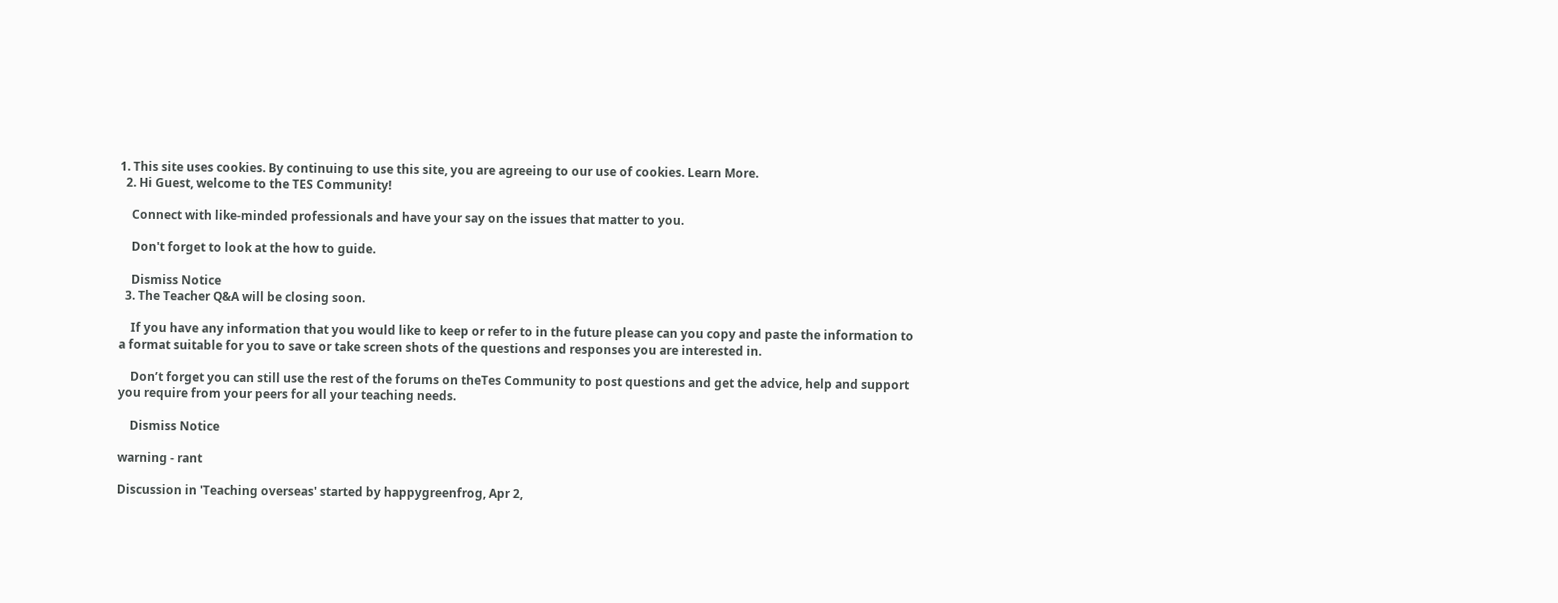1. This site uses cookies. By continuing to use this site, you are agreeing to our use of cookies. Learn More.
  2. Hi Guest, welcome to the TES Community!

    Connect with like-minded professionals and have your say on the issues that matter to you.

    Don't forget to look at the how to guide.

    Dismiss Notice
  3. The Teacher Q&A will be closing soon.

    If you have any information that you would like to keep or refer to in the future please can you copy and paste the information to a format suitable for you to save or take screen shots of the questions and responses you are interested in.

    Don’t forget you can still use the rest of the forums on theTes Community to post questions and get the advice, help and support you require from your peers for all your teaching needs.

    Dismiss Notice

warning - rant

Discussion in 'Teaching overseas' started by happygreenfrog, Apr 2,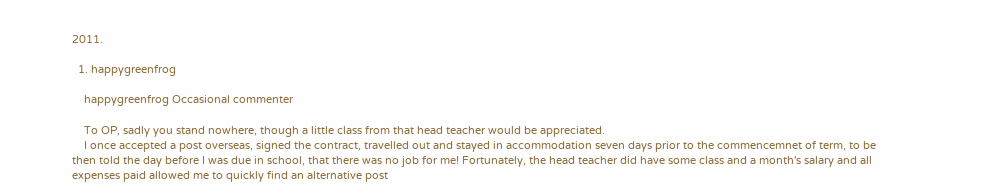2011.

  1. happygreenfrog

    happygreenfrog Occasional commenter

    To OP, sadly you stand nowhere, though a little class from that head teacher would be appreciated.
    I once accepted a post overseas, signed the contract, travelled out and stayed in accommodation seven days prior to the commencemnet of term, to be then told the day before I was due in school, that there was no job for me! Fortunately, the head teacher did have some class and a month's salary and all expenses paid allowed me to quickly find an alternative post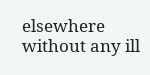elsewhere without any ill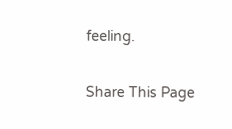feeling.

Share This Page